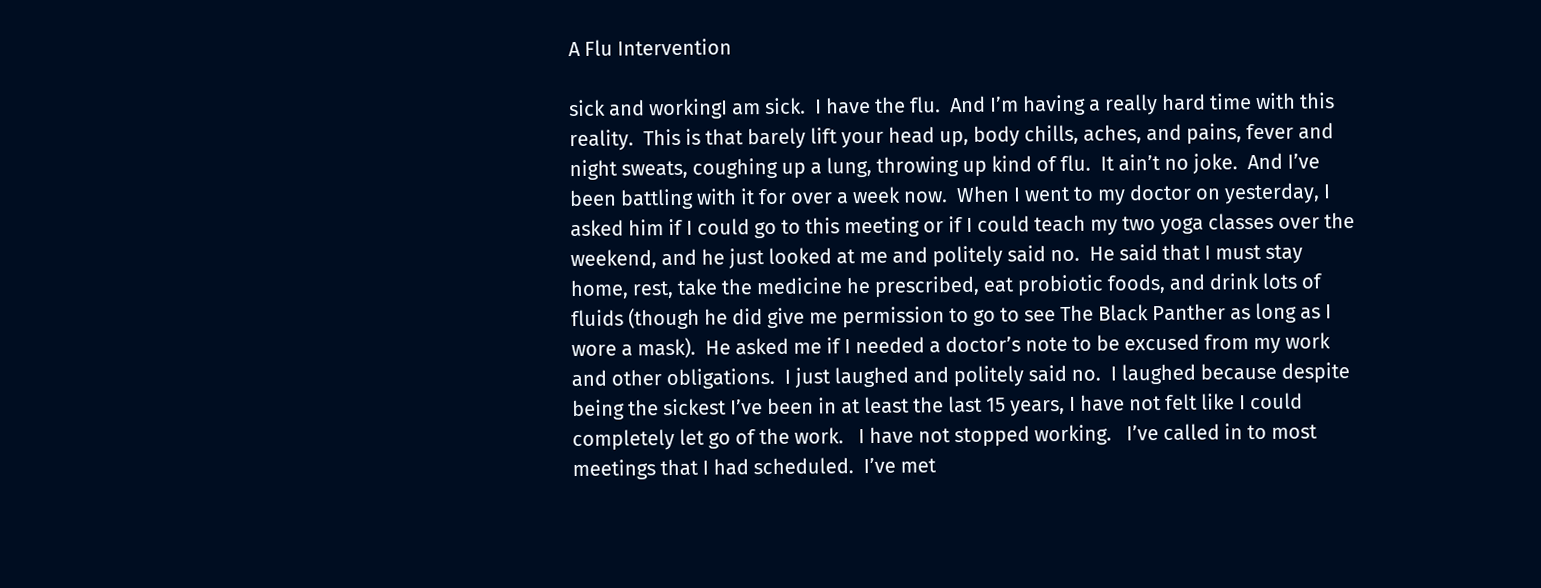A Flu Intervention

sick and workingI am sick.  I have the flu.  And I’m having a really hard time with this reality.  This is that barely lift your head up, body chills, aches, and pains, fever and night sweats, coughing up a lung, throwing up kind of flu.  It ain’t no joke.  And I’ve been battling with it for over a week now.  When I went to my doctor on yesterday, I asked him if I could go to this meeting or if I could teach my two yoga classes over the weekend, and he just looked at me and politely said no.  He said that I must stay home, rest, take the medicine he prescribed, eat probiotic foods, and drink lots of fluids (though he did give me permission to go to see The Black Panther as long as I wore a mask).  He asked me if I needed a doctor’s note to be excused from my work and other obligations.  I just laughed and politely said no.  I laughed because despite being the sickest I’ve been in at least the last 15 years, I have not felt like I could completely let go of the work.   I have not stopped working.   I’ve called in to most meetings that I had scheduled.  I’ve met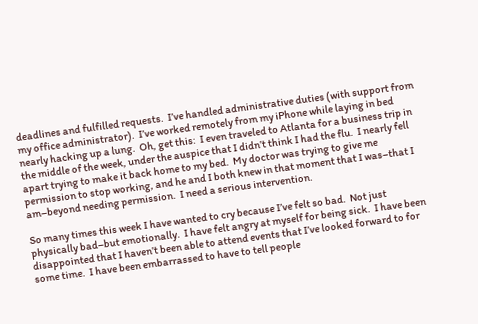deadlines and fulfilled requests.  I’ve handled administrative duties (with support from my office administrator).  I’ve worked remotely from my iPhone while laying in bed nearly hacking up a lung.  Oh, get this:  I even traveled to Atlanta for a business trip in the middle of the week, under the auspice that I didn’t think I had the flu.  I nearly fell apart trying to make it back home to my bed.  My doctor was trying to give me permission to stop working, and he and I both knew in that moment that I was–that I am–beyond needing permission.  I need a serious intervention.

So many times this week I have wanted to cry because I’ve felt so bad.  Not just physically bad–but emotionally.  I have felt angry at myself for being sick.  I have been disappointed that I haven’t been able to attend events that I’ve looked forward to for some time.  I have been embarrassed to have to tell people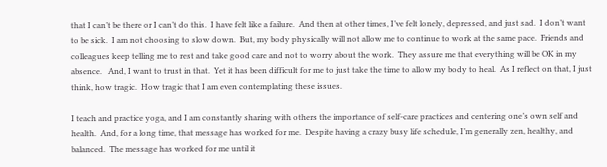that I can’t be there or I can’t do this.  I have felt like a failure.  And then at other times, I’ve felt lonely, depressed, and just sad.  I don’t want to be sick.  I am not choosing to slow down.  But, my body physically will not allow me to continue to work at the same pace.  Friends and colleagues keep telling me to rest and take good care and not to worry about the work.  They assure me that everything will be OK in my absence.   And, I want to trust in that.  Yet it has been difficult for me to just take the time to allow my body to heal.  As I reflect on that, I just think, how tragic.  How tragic that I am even contemplating these issues.

I teach and practice yoga, and I am constantly sharing with others the importance of self-care practices and centering one’s own self and health.  And, for a long time, that message has worked for me.  Despite having a crazy busy life schedule, I’m generally zen, healthy, and balanced.  The message has worked for me until it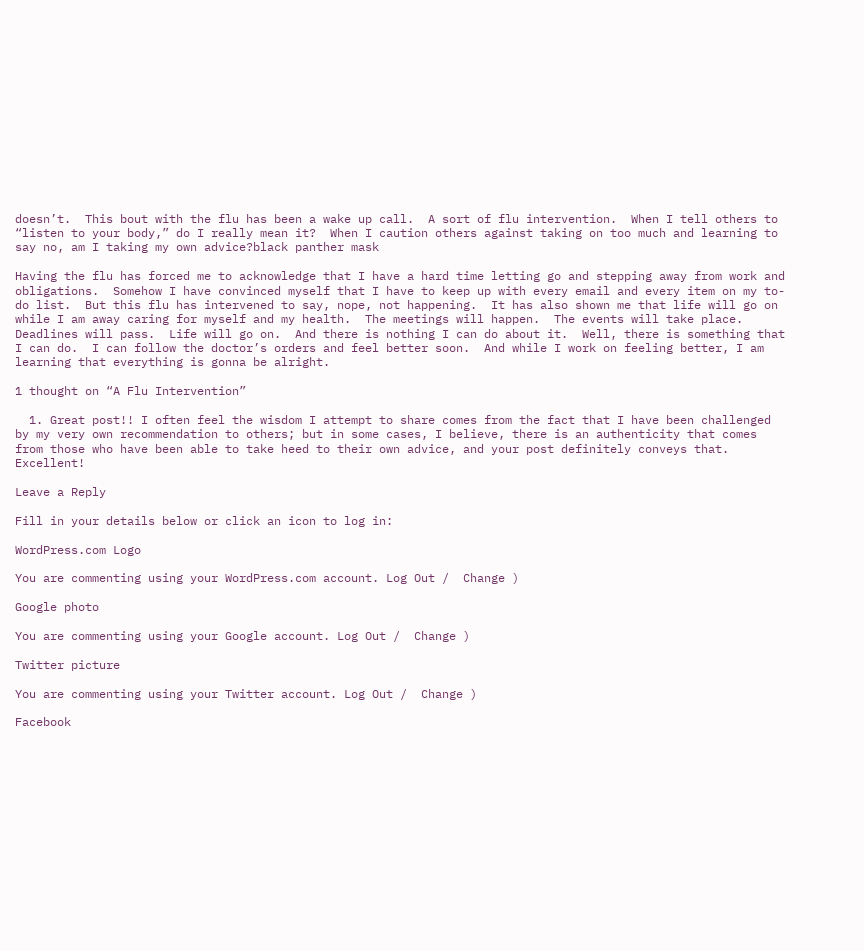doesn’t.  This bout with the flu has been a wake up call.  A sort of flu intervention.  When I tell others to “listen to your body,” do I really mean it?  When I caution others against taking on too much and learning to say no, am I taking my own advice?black panther mask

Having the flu has forced me to acknowledge that I have a hard time letting go and stepping away from work and obligations.  Somehow I have convinced myself that I have to keep up with every email and every item on my to-do list.  But this flu has intervened to say, nope, not happening.  It has also shown me that life will go on while I am away caring for myself and my health.  The meetings will happen.  The events will take place.  Deadlines will pass.  Life will go on.  And there is nothing I can do about it.  Well, there is something that I can do.  I can follow the doctor’s orders and feel better soon.  And while I work on feeling better, I am learning that everything is gonna be alright.

1 thought on “A Flu Intervention”

  1. Great post!! I often feel the wisdom I attempt to share comes from the fact that I have been challenged by my very own recommendation to others; but in some cases, I believe, there is an authenticity that comes from those who have been able to take heed to their own advice, and your post definitely conveys that. Excellent!

Leave a Reply

Fill in your details below or click an icon to log in:

WordPress.com Logo

You are commenting using your WordPress.com account. Log Out /  Change )

Google photo

You are commenting using your Google account. Log Out /  Change )

Twitter picture

You are commenting using your Twitter account. Log Out /  Change )

Facebook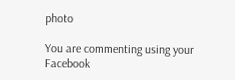photo

You are commenting using your Facebook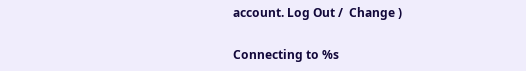account. Log Out /  Change )

Connecting to %s